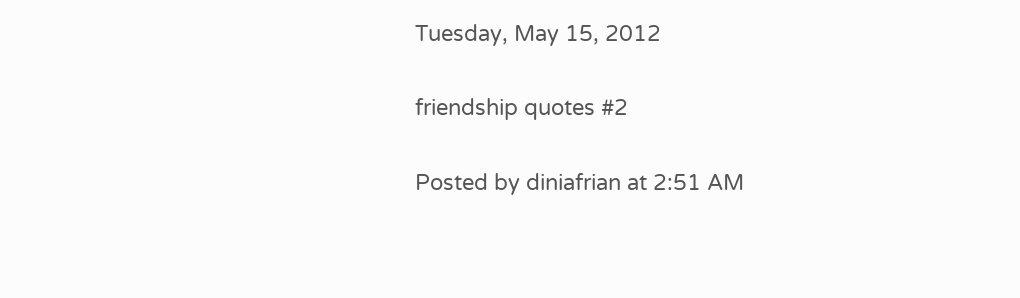Tuesday, May 15, 2012

friendship quotes #2

Posted by diniafrian at 2:51 AM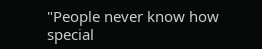"People never know how special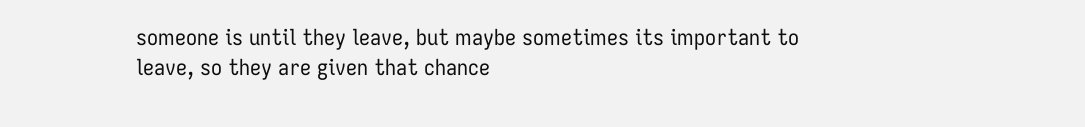someone is until they leave, but maybe sometimes its important to leave, so they are given that chance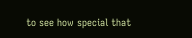to see how special that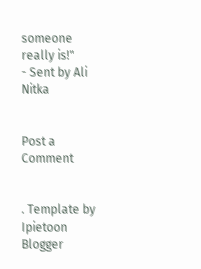someone really is!"
- Sent by Ali Nitka


Post a Comment


. Template by Ipietoon Blogger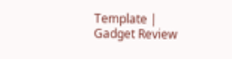Template | Gadget Review